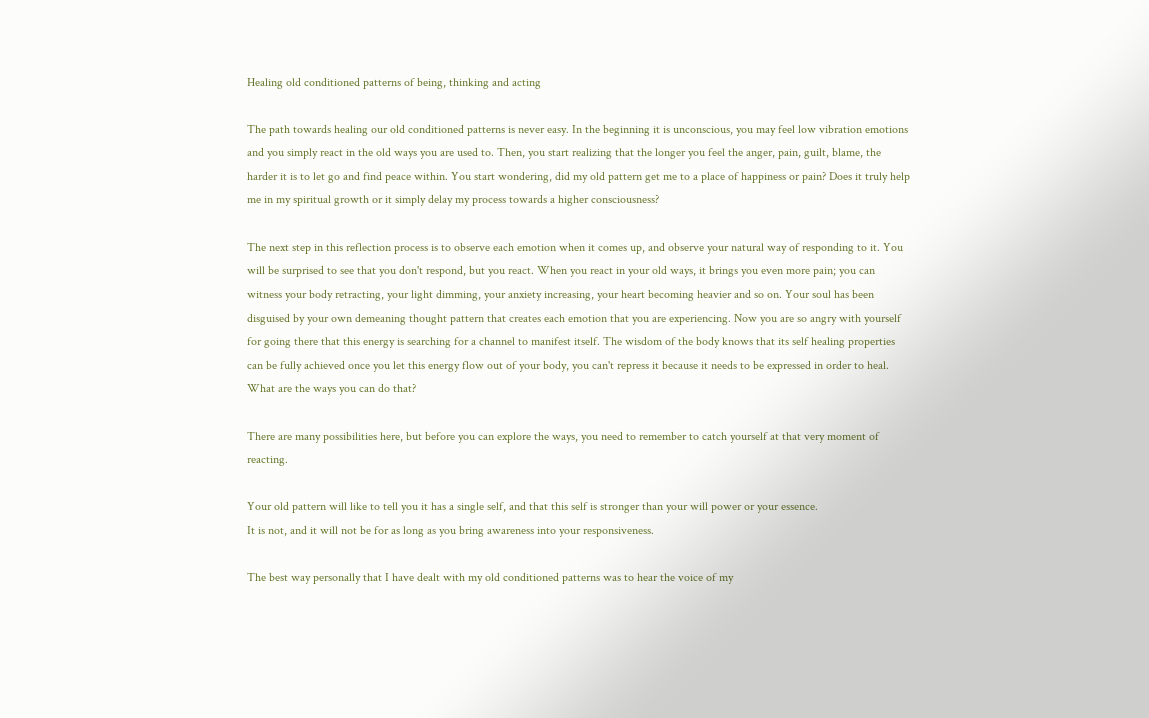Healing old conditioned patterns of being, thinking and acting

The path towards healing our old conditioned patterns is never easy. In the beginning it is unconscious, you may feel low vibration emotions and you simply react in the old ways you are used to. Then, you start realizing that the longer you feel the anger, pain, guilt, blame, the harder it is to let go and find peace within. You start wondering, did my old pattern get me to a place of happiness or pain? Does it truly help me in my spiritual growth or it simply delay my process towards a higher consciousness?

The next step in this reflection process is to observe each emotion when it comes up, and observe your natural way of responding to it. You will be surprised to see that you don't respond, but you react. When you react in your old ways, it brings you even more pain; you can witness your body retracting, your light dimming, your anxiety increasing, your heart becoming heavier and so on. Your soul has been disguised by your own demeaning thought pattern that creates each emotion that you are experiencing. Now you are so angry with yourself for going there that this energy is searching for a channel to manifest itself. The wisdom of the body knows that its self healing properties can be fully achieved once you let this energy flow out of your body, you can't repress it because it needs to be expressed in order to heal. What are the ways you can do that?

There are many possibilities here, but before you can explore the ways, you need to remember to catch yourself at that very moment of reacting.

Your old pattern will like to tell you it has a single self, and that this self is stronger than your will power or your essence.
It is not, and it will not be for as long as you bring awareness into your responsiveness.

The best way personally that I have dealt with my old conditioned patterns was to hear the voice of my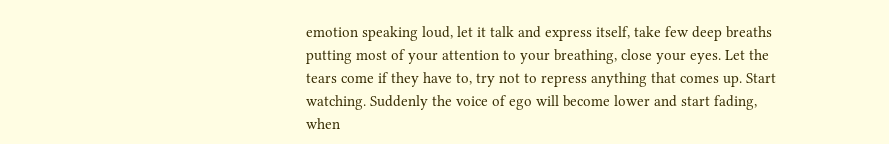emotion speaking loud, let it talk and express itself, take few deep breaths putting most of your attention to your breathing, close your eyes. Let the tears come if they have to, try not to repress anything that comes up. Start watching. Suddenly the voice of ego will become lower and start fading, when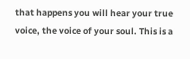that happens you will hear your true voice, the voice of your soul. This is a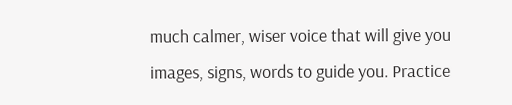much calmer, wiser voice that will give you images, signs, words to guide you. Practice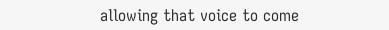allowing that voice to come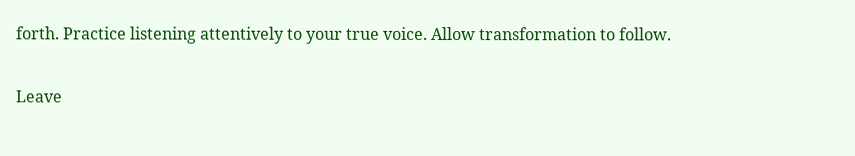forth. Practice listening attentively to your true voice. Allow transformation to follow.

Leave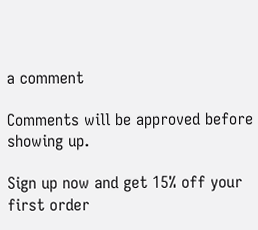a comment

Comments will be approved before showing up.

Sign up now and get 15% off your first order